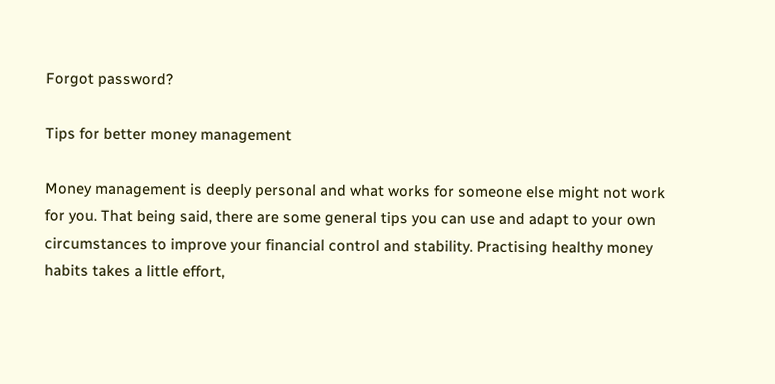Forgot password?

Tips for better money management

Money management is deeply personal and what works for someone else might not work for you. That being said, there are some general tips you can use and adapt to your own circumstances to improve your financial control and stability. Practising healthy money habits takes a little effort,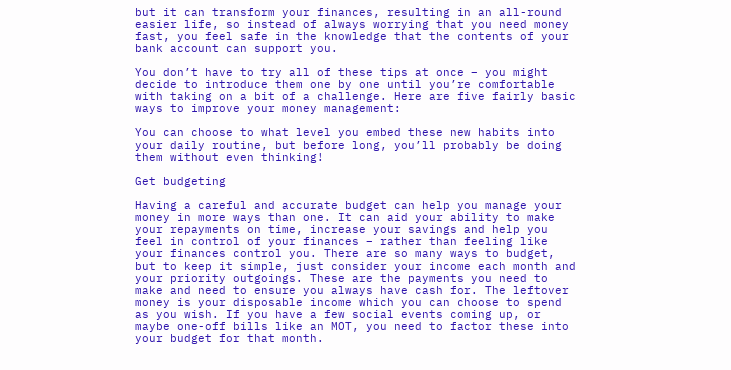but it can transform your finances, resulting in an all-round easier life, so instead of always worrying that you need money fast, you feel safe in the knowledge that the contents of your bank account can support you.

You don’t have to try all of these tips at once – you might decide to introduce them one by one until you’re comfortable with taking on a bit of a challenge. Here are five fairly basic ways to improve your money management:

You can choose to what level you embed these new habits into your daily routine, but before long, you’ll probably be doing them without even thinking!

Get budgeting

Having a careful and accurate budget can help you manage your money in more ways than one. It can aid your ability to make your repayments on time, increase your savings and help you feel in control of your finances – rather than feeling like your finances control you. There are so many ways to budget, but to keep it simple, just consider your income each month and your priority outgoings. These are the payments you need to make and need to ensure you always have cash for. The leftover money is your disposable income which you can choose to spend as you wish. If you have a few social events coming up, or maybe one-off bills like an MOT, you need to factor these into your budget for that month.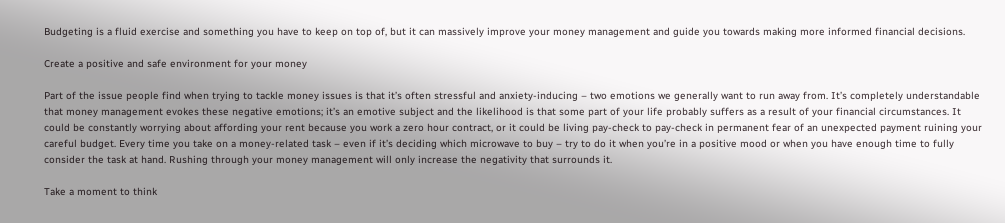Budgeting is a fluid exercise and something you have to keep on top of, but it can massively improve your money management and guide you towards making more informed financial decisions.

Create a positive and safe environment for your money

Part of the issue people find when trying to tackle money issues is that it’s often stressful and anxiety-inducing – two emotions we generally want to run away from. It’s completely understandable that money management evokes these negative emotions; it’s an emotive subject and the likelihood is that some part of your life probably suffers as a result of your financial circumstances. It could be constantly worrying about affording your rent because you work a zero hour contract, or it could be living pay-check to pay-check in permanent fear of an unexpected payment ruining your careful budget. Every time you take on a money-related task – even if it’s deciding which microwave to buy – try to do it when you’re in a positive mood or when you have enough time to fully consider the task at hand. Rushing through your money management will only increase the negativity that surrounds it.

Take a moment to think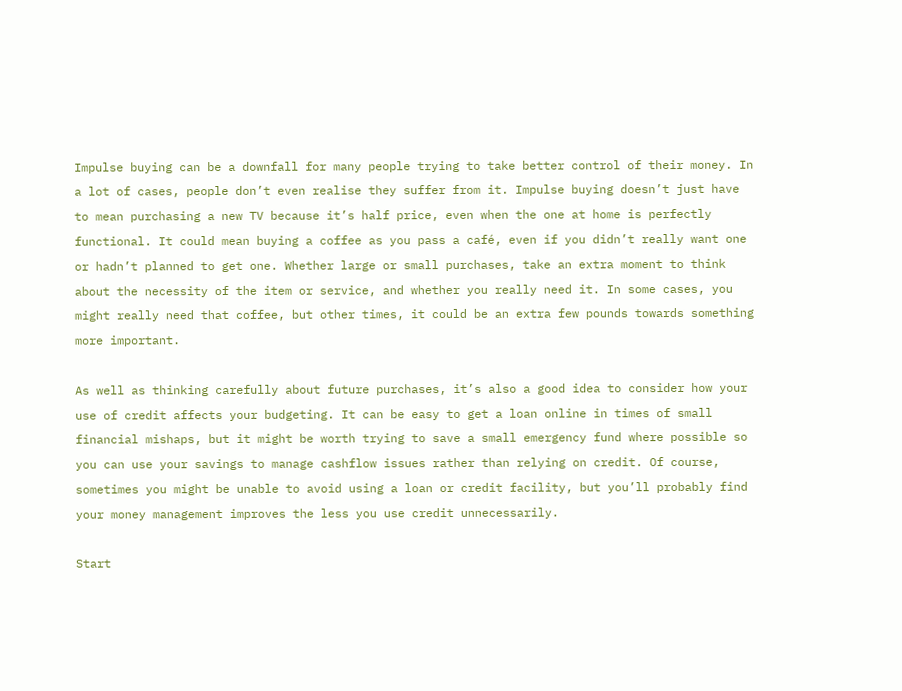Impulse buying can be a downfall for many people trying to take better control of their money. In a lot of cases, people don’t even realise they suffer from it. Impulse buying doesn’t just have to mean purchasing a new TV because it’s half price, even when the one at home is perfectly functional. It could mean buying a coffee as you pass a café, even if you didn’t really want one or hadn’t planned to get one. Whether large or small purchases, take an extra moment to think about the necessity of the item or service, and whether you really need it. In some cases, you might really need that coffee, but other times, it could be an extra few pounds towards something more important.

As well as thinking carefully about future purchases, it’s also a good idea to consider how your use of credit affects your budgeting. It can be easy to get a loan online in times of small financial mishaps, but it might be worth trying to save a small emergency fund where possible so you can use your savings to manage cashflow issues rather than relying on credit. Of course, sometimes you might be unable to avoid using a loan or credit facility, but you’ll probably find your money management improves the less you use credit unnecessarily.

Start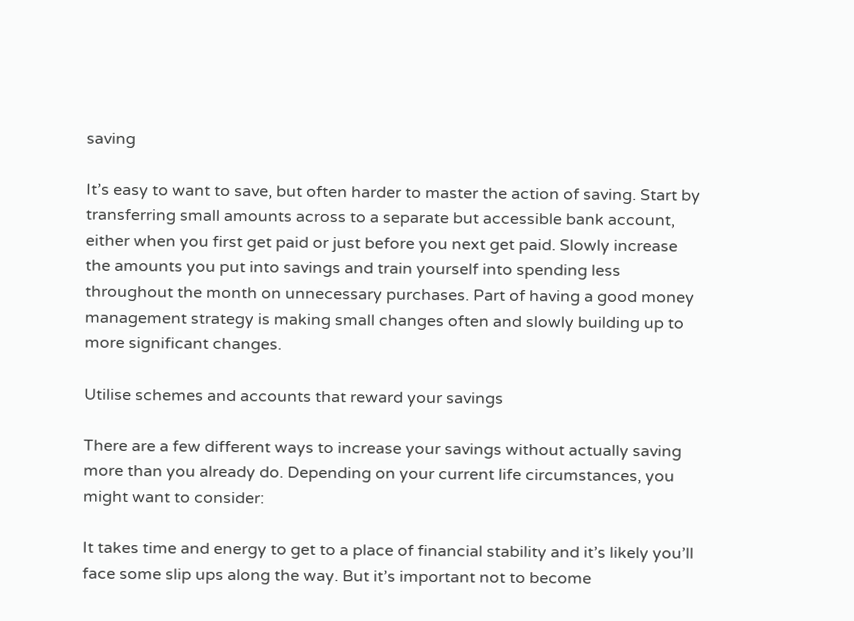saving

It’s easy to want to save, but often harder to master the action of saving. Start by transferring small amounts across to a separate but accessible bank account, either when you first get paid or just before you next get paid. Slowly increase the amounts you put into savings and train yourself into spending less throughout the month on unnecessary purchases. Part of having a good money management strategy is making small changes often and slowly building up to more significant changes.

Utilise schemes and accounts that reward your savings

There are a few different ways to increase your savings without actually saving more than you already do. Depending on your current life circumstances, you might want to consider:

It takes time and energy to get to a place of financial stability and it’s likely you’ll face some slip ups along the way. But it’s important not to become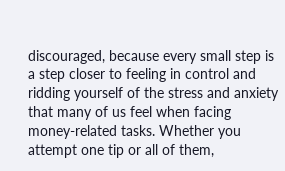discouraged, because every small step is a step closer to feeling in control and ridding yourself of the stress and anxiety that many of us feel when facing money-related tasks. Whether you attempt one tip or all of them,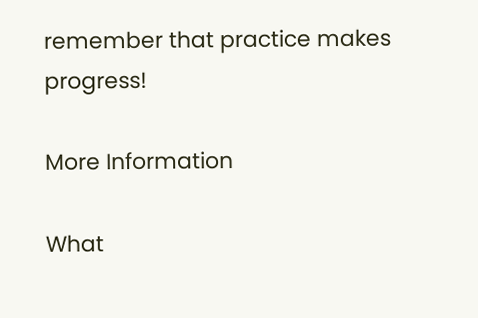remember that practice makes progress!

More Information

What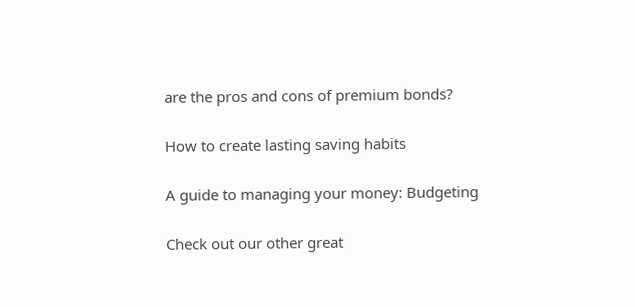are the pros and cons of premium bonds?

How to create lasting saving habits

A guide to managing your money: Budgeting

Check out our other great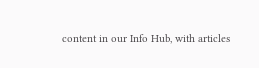content in our Info Hub, with articles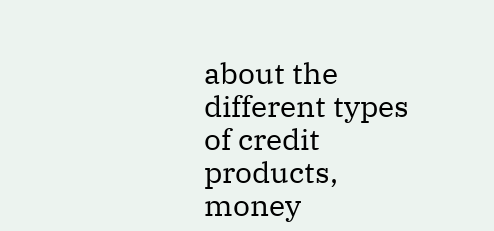about the different types of credit products, money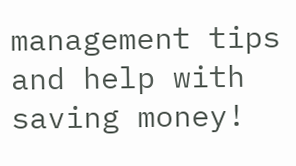management tips and help with saving money!